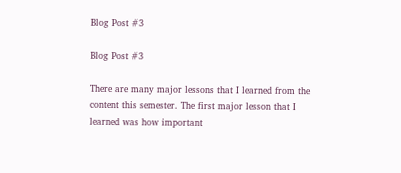Blog Post #3

Blog Post #3

There are many major lessons that I learned from the content this semester. The first major lesson that I learned was how important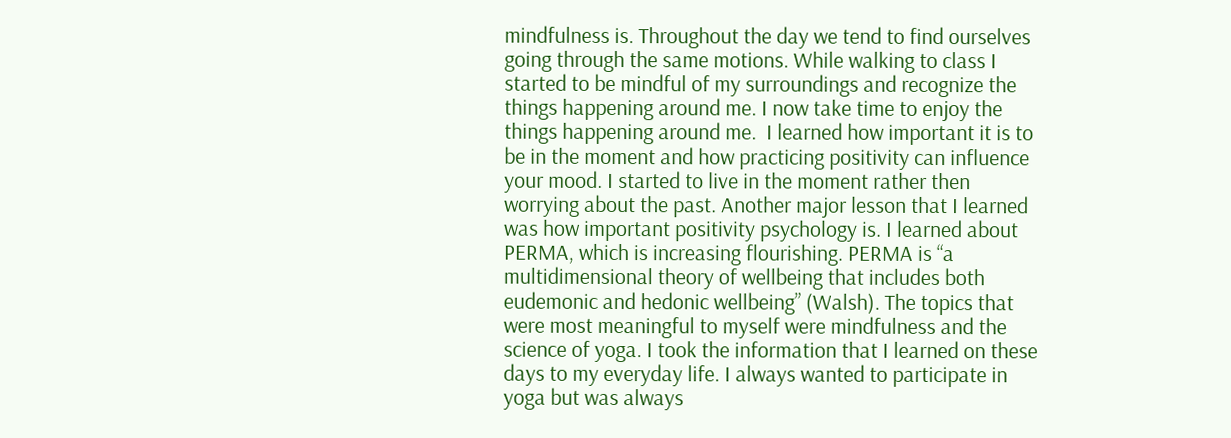mindfulness is. Throughout the day we tend to find ourselves going through the same motions. While walking to class I started to be mindful of my surroundings and recognize the things happening around me. I now take time to enjoy the things happening around me.  I learned how important it is to be in the moment and how practicing positivity can influence your mood. I started to live in the moment rather then worrying about the past. Another major lesson that I learned was how important positivity psychology is. I learned about PERMA, which is increasing flourishing. PERMA is “a multidimensional theory of wellbeing that includes both eudemonic and hedonic wellbeing” (Walsh). The topics that were most meaningful to myself were mindfulness and the science of yoga. I took the information that I learned on these days to my everyday life. I always wanted to participate in yoga but was always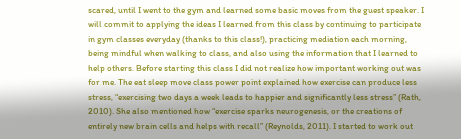scared, until I went to the gym and learned some basic moves from the guest speaker. I will commit to applying the ideas I learned from this class by continuing to participate in gym classes everyday (thanks to this class!), practicing mediation each morning, being mindful when walking to class, and also using the information that I learned to help others. Before starting this class I did not realize how important working out was for me. The eat sleep move class power point explained how exercise can produce less stress, “exercising two days a week leads to happier and significantly less stress” (Rath, 2010). She also mentioned how “exercise sparks neurogenesis, or the creations of entirely new brain cells and helps with recall” (Reynolds, 2011). I started to work out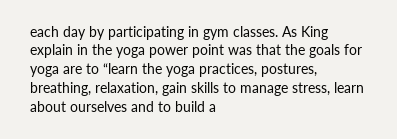each day by participating in gym classes. As King explain in the yoga power point was that the goals for yoga are to “learn the yoga practices, postures, breathing, relaxation, gain skills to manage stress, learn about ourselves and to build a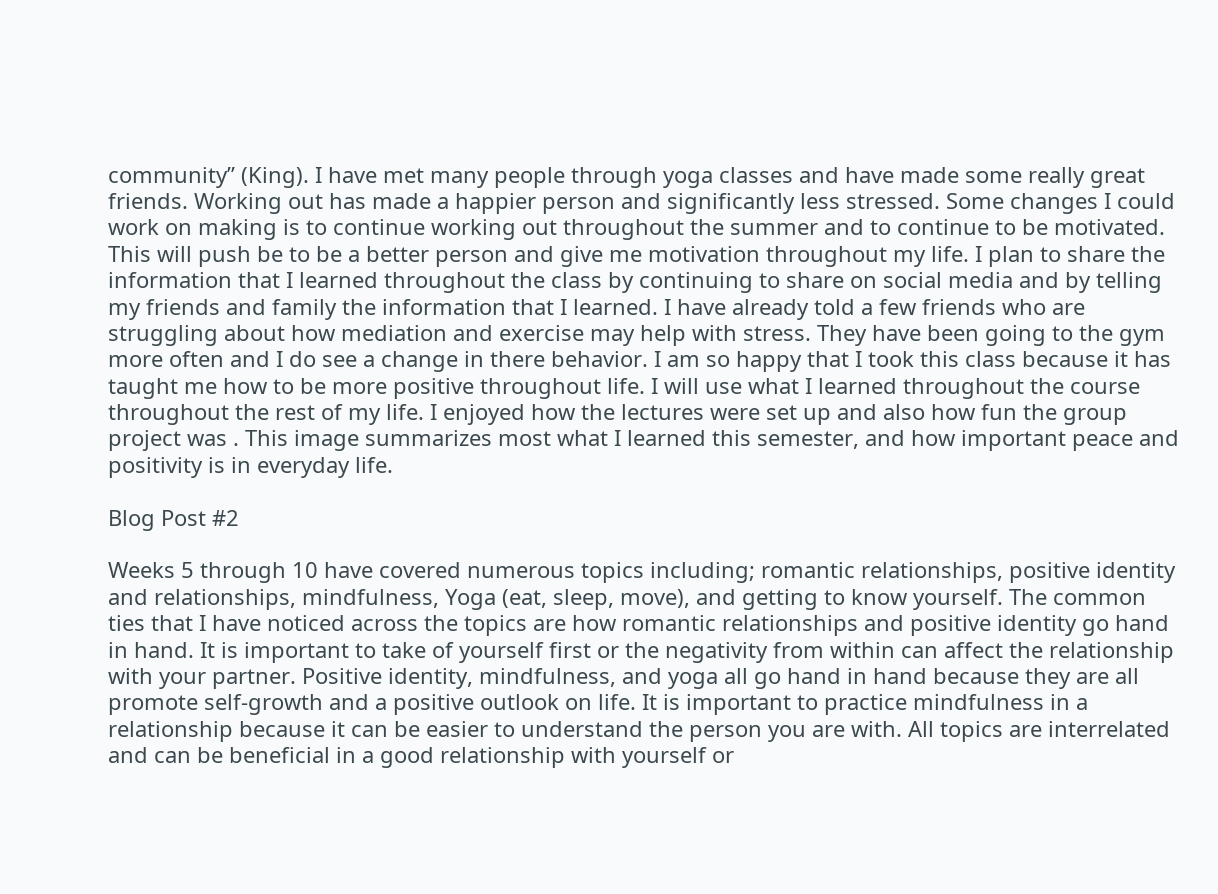community” (King). I have met many people through yoga classes and have made some really great friends. Working out has made a happier person and significantly less stressed. Some changes I could work on making is to continue working out throughout the summer and to continue to be motivated. This will push be to be a better person and give me motivation throughout my life. I plan to share the information that I learned throughout the class by continuing to share on social media and by telling my friends and family the information that I learned. I have already told a few friends who are struggling about how mediation and exercise may help with stress. They have been going to the gym more often and I do see a change in there behavior. I am so happy that I took this class because it has taught me how to be more positive throughout life. I will use what I learned throughout the course throughout the rest of my life. I enjoyed how the lectures were set up and also how fun the group project was . This image summarizes most what I learned this semester, and how important peace and positivity is in everyday life.

Blog Post #2

Weeks 5 through 10 have covered numerous topics including; romantic relationships, positive identity and relationships, mindfulness, Yoga (eat, sleep, move), and getting to know yourself. The common ties that I have noticed across the topics are how romantic relationships and positive identity go hand in hand. It is important to take of yourself first or the negativity from within can affect the relationship with your partner. Positive identity, mindfulness, and yoga all go hand in hand because they are all promote self-growth and a positive outlook on life. It is important to practice mindfulness in a relationship because it can be easier to understand the person you are with. All topics are interrelated and can be beneficial in a good relationship with yourself or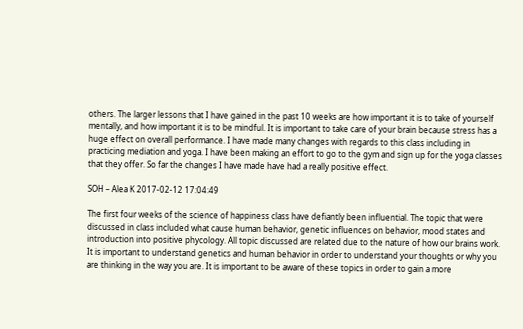others. The larger lessons that I have gained in the past 10 weeks are how important it is to take of yourself mentally, and how important it is to be mindful. It is important to take care of your brain because stress has a huge effect on overall performance. I have made many changes with regards to this class including in practicing mediation and yoga. I have been making an effort to go to the gym and sign up for the yoga classes that they offer. So far the changes I have made have had a really positive effect.

SOH – Alea K 2017-02-12 17:04:49

The first four weeks of the science of happiness class have defiantly been influential. The topic that were discussed in class included what cause human behavior, genetic influences on behavior, mood states and introduction into positive phycology. All topic discussed are related due to the nature of how our brains work. It is important to understand genetics and human behavior in order to understand your thoughts or why you are thinking in the way you are. It is important to be aware of these topics in order to gain a more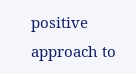positive approach to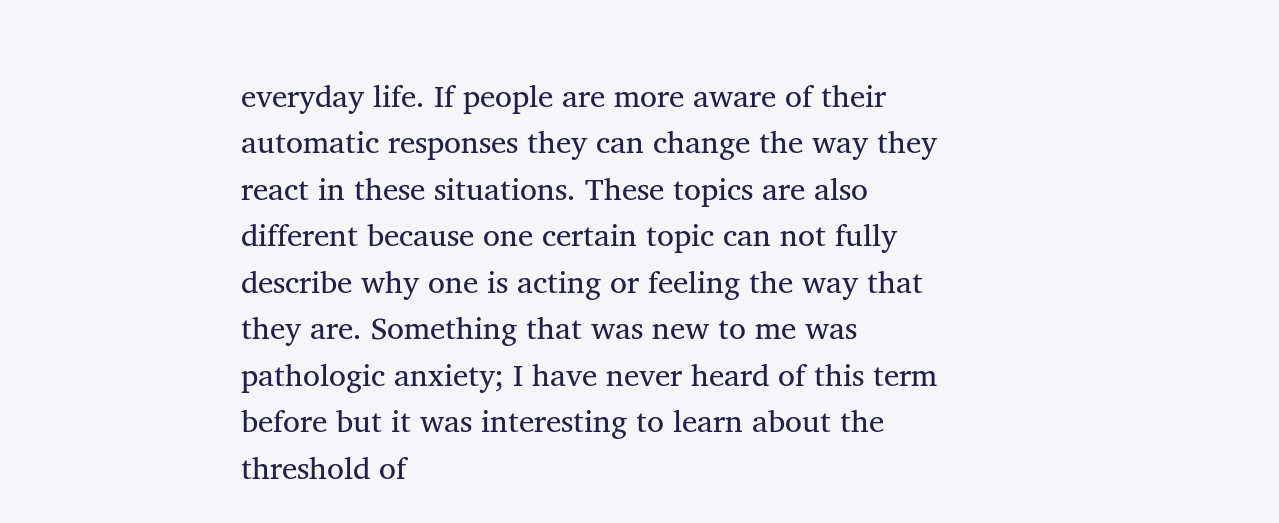everyday life. If people are more aware of their automatic responses they can change the way they react in these situations. These topics are also different because one certain topic can not fully describe why one is acting or feeling the way that they are. Something that was new to me was pathologic anxiety; I have never heard of this term before but it was interesting to learn about the threshold of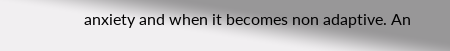anxiety and when it becomes non adaptive. An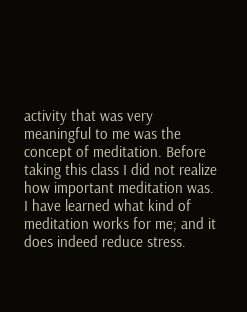activity that was very meaningful to me was the concept of meditation. Before taking this class I did not realize how important meditation was. I have learned what kind of meditation works for me; and it does indeed reduce stress.